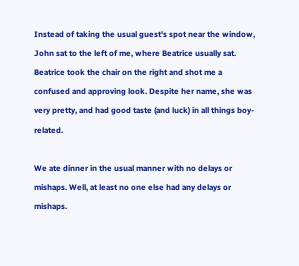Instead of taking the usual guest's spot near the window, John sat to the left of me, where Beatrice usually sat. Beatrice took the chair on the right and shot me a confused and approving look. Despite her name, she was very pretty, and had good taste (and luck) in all things boy-related.

We ate dinner in the usual manner with no delays or mishaps. Well, at least no one else had any delays or mishaps.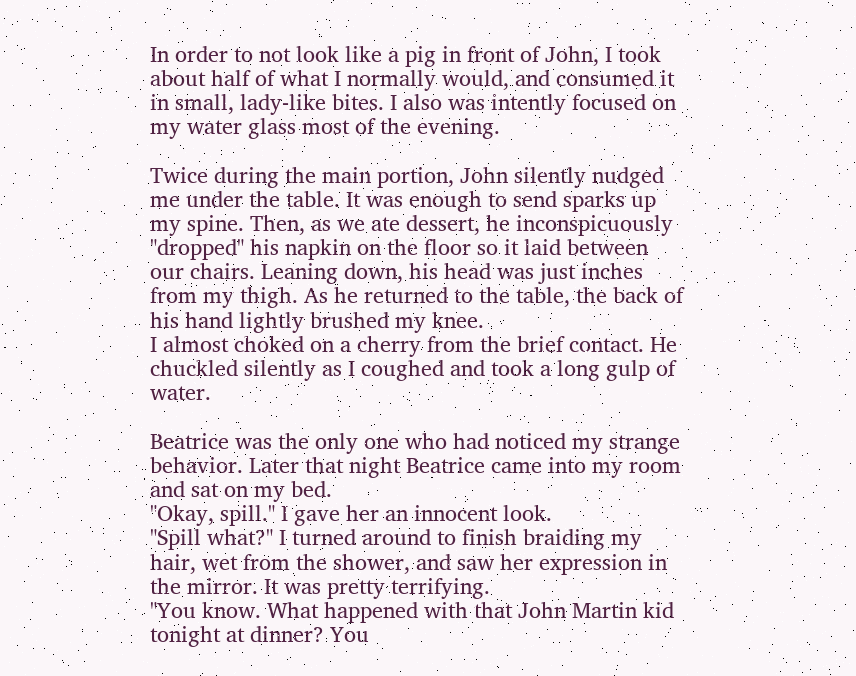In order to not look like a pig in front of John, I took about half of what I normally would, and consumed it in small, lady-like bites. I also was intently focused on my water glass most of the evening.

Twice during the main portion, John silently nudged me under the table. It was enough to send sparks up my spine. Then, as we ate dessert, he inconspicuously "dropped" his napkin on the floor so it laid between our chairs. Leaning down, his head was just inches from my thigh. As he returned to the table, the back of his hand lightly brushed my knee.
I almost choked on a cherry from the brief contact. He chuckled silently as I coughed and took a long gulp of water.

Beatrice was the only one who had noticed my strange behavior. Later that night Beatrice came into my room and sat on my bed.
"Okay, spill." I gave her an innocent look.
"Spill what?" I turned around to finish braiding my hair, wet from the shower, and saw her expression in the mirror. It was pretty terrifying.
"You know. What happened with that John Martin kid tonight at dinner? You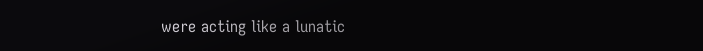were acting like a lunatic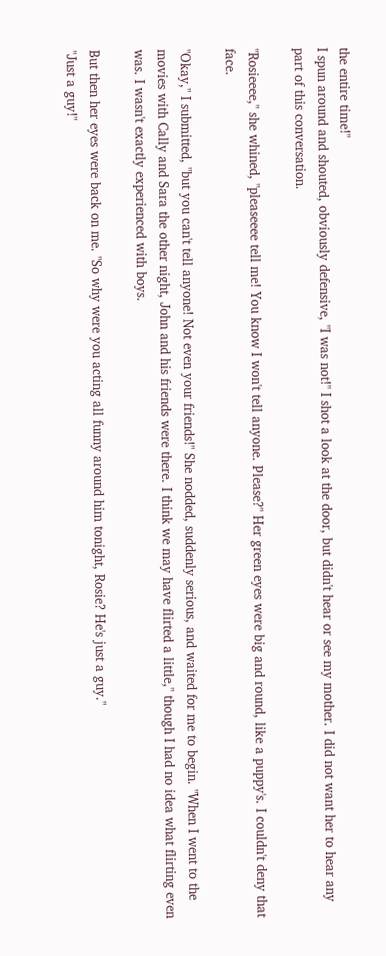the entire time!"
I spun around and shouted, obviously defensive, "I was not!" I shot a look at the door, but didn't hear or see my mother. I did not want her to hear any part of this conversation.

"Rosieeee," she whined, "pleaseeee tell me! You know I won't tell anyone. Please?" Her green eyes were big and round, like a puppy's. I couldn't deny that face.

"Okay," I submitted, "but you can't tell anyone! Not even your friends!" She nodded, suddenly serious, and waited for me to begin. "When I went to the movies with Cally and Sara the other night, John and his friends were there. I think we may have flirted a little," though I had no idea what flirting even was. I wasn't exactly experienced with boys.

But then her eyes were back on me. "So why were you acting all funny around him tonight, Rosie? He's just a guy."
"Just a guy!"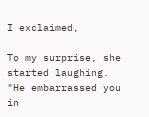I exclaimed,

To my surprise, she started laughing. "He embarrassed you in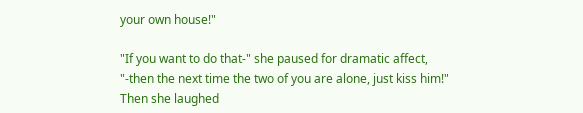your own house!"

"If you want to do that-" she paused for dramatic affect, "-then the next time the two of you are alone, just kiss him!" Then she laughed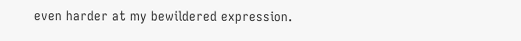even harder at my bewildered expression.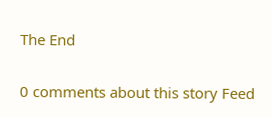The End

0 comments about this story Feed